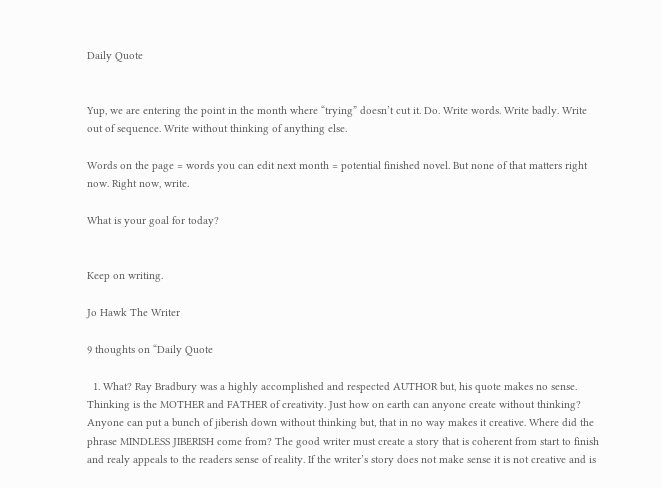Daily Quote


Yup, we are entering the point in the month where “trying” doesn’t cut it. Do. Write words. Write badly. Write out of sequence. Write without thinking of anything else.

Words on the page = words you can edit next month = potential finished novel. But none of that matters right now. Right now, write.

What is your goal for today?


Keep on writing.

Jo Hawk The Writer

9 thoughts on “Daily Quote

  1. What? Ray Bradbury was a highly accomplished and respected AUTHOR but, his quote makes no sense. Thinking is the MOTHER and FATHER of creativity. Just how on earth can anyone create without thinking? Anyone can put a bunch of jiberish down without thinking but, that in no way makes it creative. Where did the phrase MINDLESS JIBERISH come from? The good writer must create a story that is coherent from start to finish and realy appeals to the readers sense of reality. If the writer’s story does not make sense it is not creative and is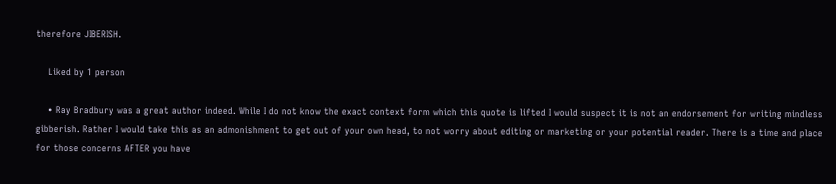therefore JIBERISH.

    Liked by 1 person

    • Ray Bradbury was a great author indeed. While I do not know the exact context form which this quote is lifted I would suspect it is not an endorsement for writing mindless gibberish. Rather I would take this as an admonishment to get out of your own head, to not worry about editing or marketing or your potential reader. There is a time and place for those concerns AFTER you have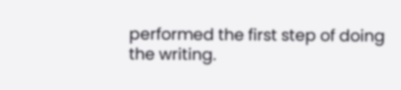performed the first step of doing the writing.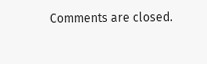Comments are closed.